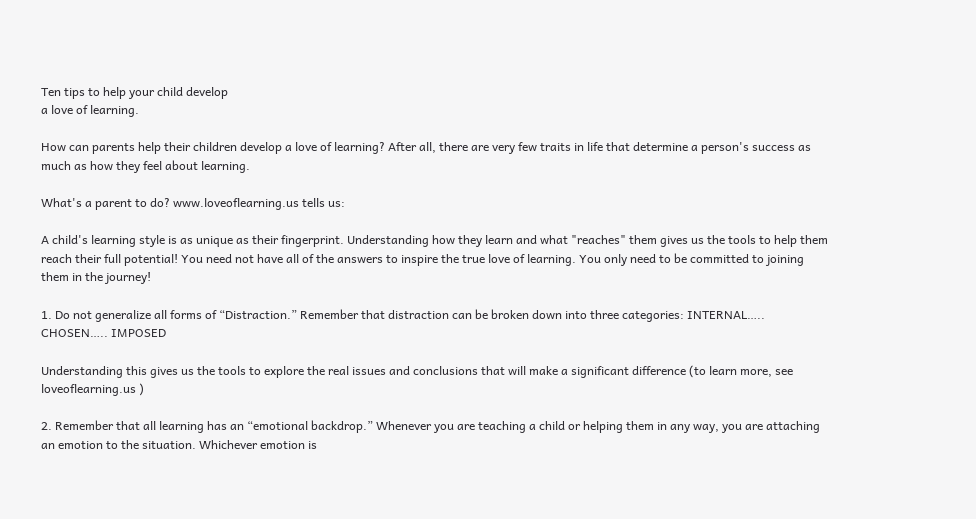Ten tips to help your child develop
a love of learning.

How can parents help their children develop a love of learning? After all, there are very few traits in life that determine a person's success as much as how they feel about learning.

What's a parent to do? www.loveoflearning.us tells us:

A child's learning style is as unique as their fingerprint. Understanding how they learn and what "reaches" them gives us the tools to help them reach their full potential! You need not have all of the answers to inspire the true love of learning. You only need to be committed to joining them in the journey!

1. Do not generalize all forms of “Distraction.” Remember that distraction can be broken down into three categories: INTERNAL….. CHOSEN….. IMPOSED

Understanding this gives us the tools to explore the real issues and conclusions that will make a significant difference (to learn more, see loveoflearning.us )

2. Remember that all learning has an “emotional backdrop.” Whenever you are teaching a child or helping them in any way, you are attaching an emotion to the situation. Whichever emotion is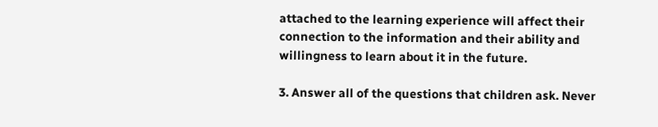attached to the learning experience will affect their connection to the information and their ability and willingness to learn about it in the future.

3. Answer all of the questions that children ask. Never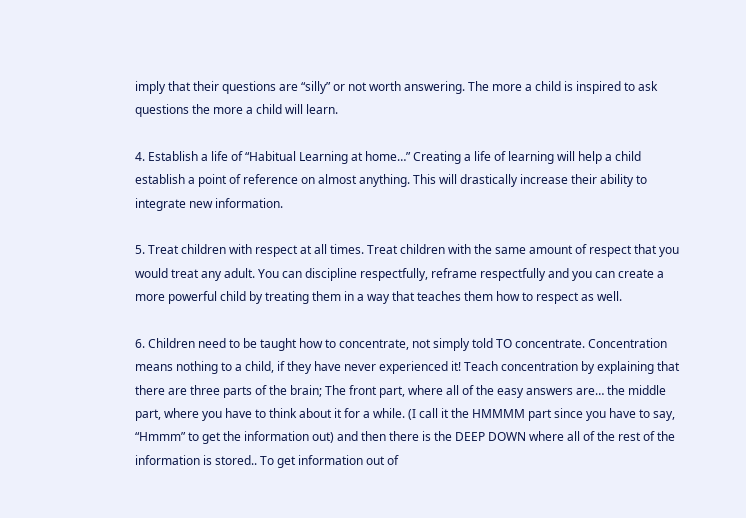imply that their questions are “silly” or not worth answering. The more a child is inspired to ask questions the more a child will learn.

4. Establish a life of “Habitual Learning at home…” Creating a life of learning will help a child establish a point of reference on almost anything. This will drastically increase their ability to integrate new information.

5. Treat children with respect at all times. Treat children with the same amount of respect that you would treat any adult. You can discipline respectfully, reframe respectfully and you can create a more powerful child by treating them in a way that teaches them how to respect as well.

6. Children need to be taught how to concentrate, not simply told TO concentrate. Concentration means nothing to a child, if they have never experienced it! Teach concentration by explaining that there are three parts of the brain; The front part, where all of the easy answers are… the middle part, where you have to think about it for a while. (I call it the HMMMM part since you have to say, “Hmmm” to get the information out) and then there is the DEEP DOWN where all of the rest of the information is stored.. To get information out of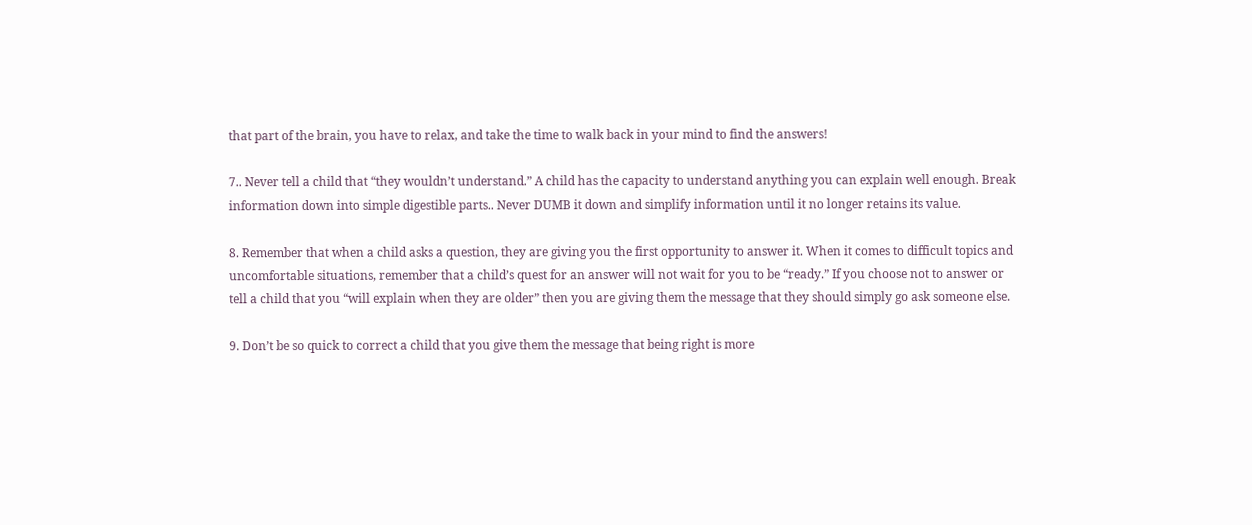that part of the brain, you have to relax, and take the time to walk back in your mind to find the answers!

7.. Never tell a child that “they wouldn’t understand.” A child has the capacity to understand anything you can explain well enough. Break information down into simple digestible parts.. Never DUMB it down and simplify information until it no longer retains its value.

8. Remember that when a child asks a question, they are giving you the first opportunity to answer it. When it comes to difficult topics and uncomfortable situations, remember that a child’s quest for an answer will not wait for you to be “ready.” If you choose not to answer or tell a child that you “will explain when they are older” then you are giving them the message that they should simply go ask someone else.

9. Don’t be so quick to correct a child that you give them the message that being right is more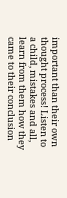important than their own thought process! Listen to a child, mistakes and all, learn from them how they came to their conclusion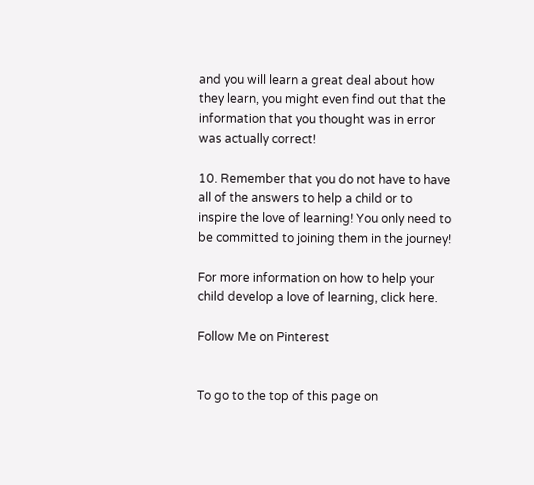and you will learn a great deal about how they learn, you might even find out that the information that you thought was in error was actually correct!

10. Remember that you do not have to have all of the answers to help a child or to inspire the love of learning! You only need to be committed to joining them in the journey!

For more information on how to help your child develop a love of learning, click here.

Follow Me on Pinterest


To go to the top of this page on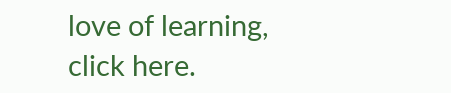love of learning, click here.